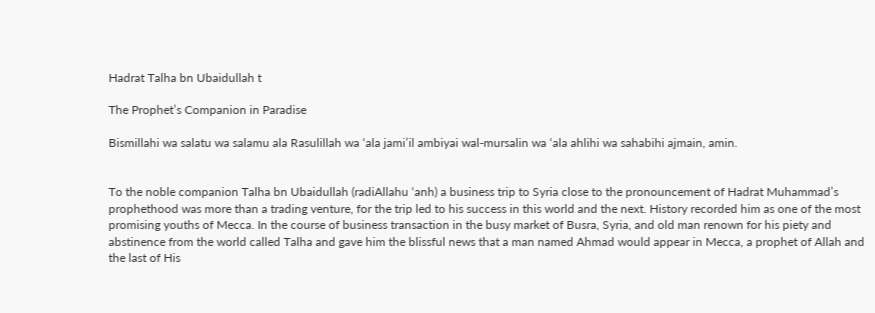Hadrat Talha bn Ubaidullah t

The Prophet’s Companion in Paradise

Bismillahi wa salatu wa salamu ala Rasulillah wa ‘ala jami’il ambiyai wal-mursalin wa ‘ala ahlihi wa sahabihi ajmain, amin.


To the noble companion Talha bn Ubaidullah (radiAllahu ‘anh) a business trip to Syria close to the pronouncement of Hadrat Muhammad’s prophethood was more than a trading venture, for the trip led to his success in this world and the next. History recorded him as one of the most promising youths of Mecca. In the course of business transaction in the busy market of Busra, Syria, and old man renown for his piety and abstinence from the world called Talha and gave him the blissful news that a man named Ahmad would appear in Mecca, a prophet of Allah and the last of His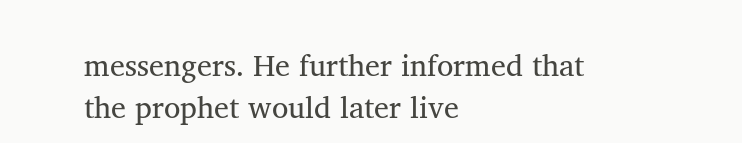messengers. He further informed that the prophet would later live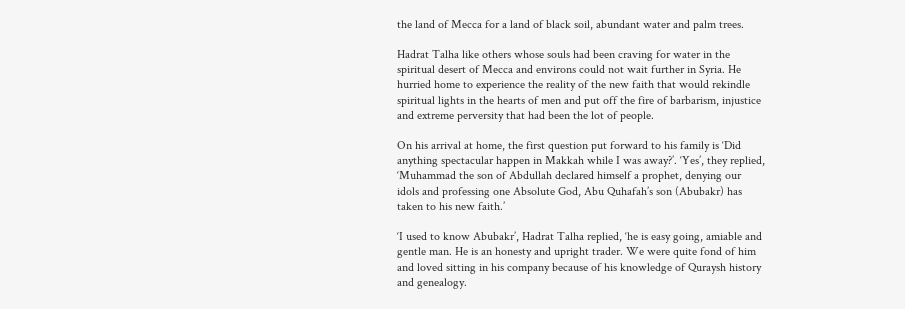the land of Mecca for a land of black soil, abundant water and palm trees.

Hadrat Talha like others whose souls had been craving for water in the spiritual desert of Mecca and environs could not wait further in Syria. He hurried home to experience the reality of the new faith that would rekindle spiritual lights in the hearts of men and put off the fire of barbarism, injustice and extreme perversity that had been the lot of people.

On his arrival at home, the first question put forward to his family is ‘Did anything spectacular happen in Makkah while I was away?’. ‘Yes’, they replied, ‘Muhammad the son of Abdullah declared himself a prophet, denying our idols and professing one Absolute God, Abu Quhafah’s son (Abubakr) has taken to his new faith.’

‘I used to know Abubakr’, Hadrat Talha replied, ‘he is easy going, amiable and gentle man. He is an honesty and upright trader. We were quite fond of him and loved sitting in his company because of his knowledge of Quraysh history and genealogy.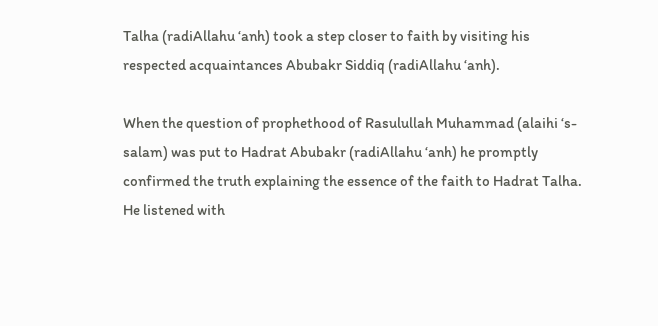Talha (radiAllahu ‘anh) took a step closer to faith by visiting his respected acquaintances Abubakr Siddiq (radiAllahu ‘anh).

When the question of prophethood of Rasulullah Muhammad (alaihi ‘s-salam) was put to Hadrat Abubakr (radiAllahu ‘anh) he promptly confirmed the truth explaining the essence of the faith to Hadrat Talha. He listened with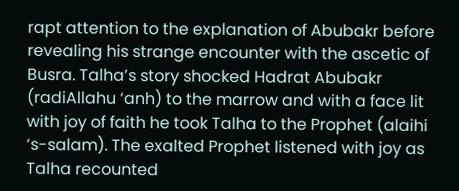rapt attention to the explanation of Abubakr before revealing his strange encounter with the ascetic of Busra. Talha’s story shocked Hadrat Abubakr (radiAllahu ‘anh) to the marrow and with a face lit with joy of faith he took Talha to the Prophet (alaihi ‘s-salam). The exalted Prophet listened with joy as Talha recounted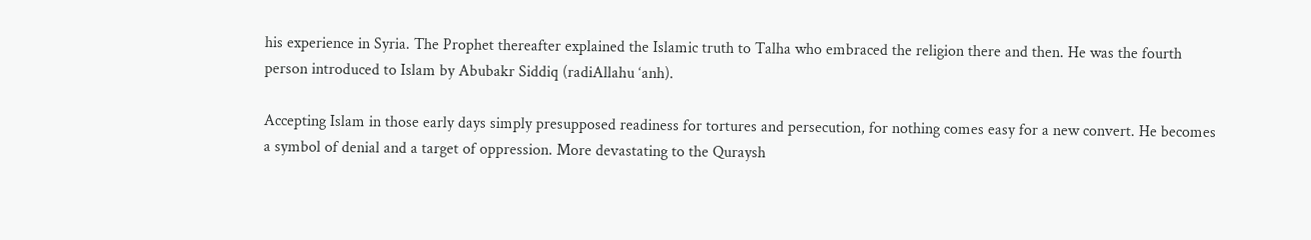his experience in Syria. The Prophet thereafter explained the Islamic truth to Talha who embraced the religion there and then. He was the fourth person introduced to Islam by Abubakr Siddiq (radiAllahu ‘anh).

Accepting Islam in those early days simply presupposed readiness for tortures and persecution, for nothing comes easy for a new convert. He becomes a symbol of denial and a target of oppression. More devastating to the Quraysh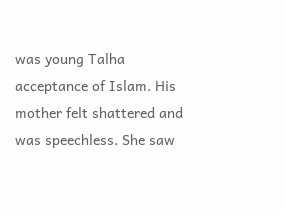was young Talha acceptance of Islam. His mother felt shattered and was speechless. She saw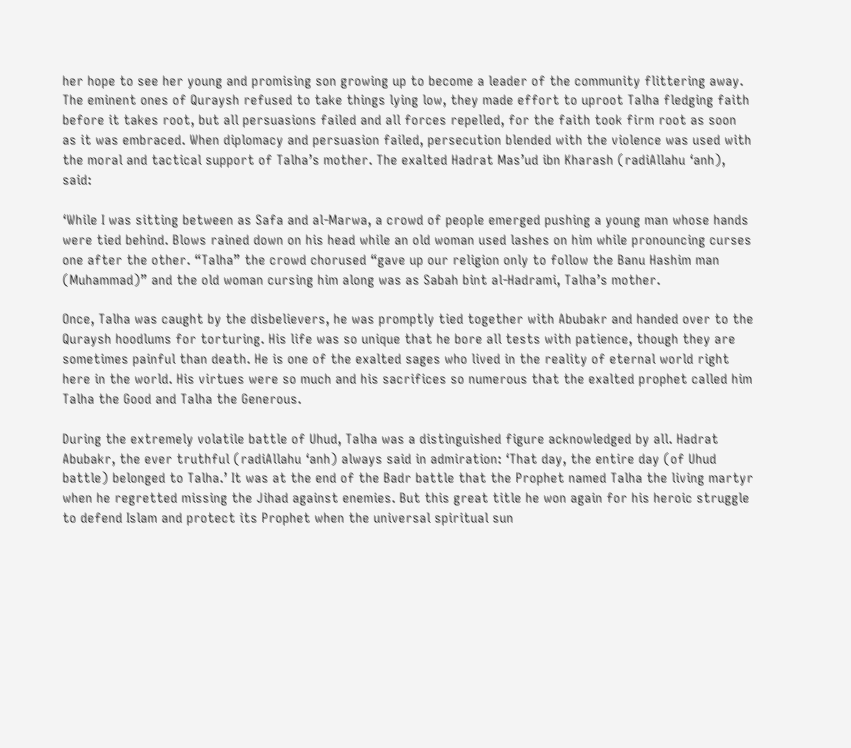her hope to see her young and promising son growing up to become a leader of the community flittering away. The eminent ones of Quraysh refused to take things lying low, they made effort to uproot Talha fledging faith before it takes root, but all persuasions failed and all forces repelled, for the faith took firm root as soon as it was embraced. When diplomacy and persuasion failed, persecution blended with the violence was used with the moral and tactical support of Talha’s mother. The exalted Hadrat Mas’ud ibn Kharash (radiAllahu ‘anh), said:

‘While I was sitting between as Safa and al-Marwa, a crowd of people emerged pushing a young man whose hands were tied behind. Blows rained down on his head while an old woman used lashes on him while pronouncing curses one after the other. “Talha” the crowd chorused “gave up our religion only to follow the Banu Hashim man (Muhammad)” and the old woman cursing him along was as Sabah bint al-Hadrami, Talha’s mother.

Once, Talha was caught by the disbelievers, he was promptly tied together with Abubakr and handed over to the Quraysh hoodlums for torturing. His life was so unique that he bore all tests with patience, though they are sometimes painful than death. He is one of the exalted sages who lived in the reality of eternal world right here in the world. His virtues were so much and his sacrifices so numerous that the exalted prophet called him Talha the Good and Talha the Generous.

During the extremely volatile battle of Uhud, Talha was a distinguished figure acknowledged by all. Hadrat Abubakr, the ever truthful (radiAllahu ‘anh) always said in admiration: ‘That day, the entire day (of Uhud battle) belonged to Talha.’ It was at the end of the Badr battle that the Prophet named Talha the living martyr when he regretted missing the Jihad against enemies. But this great title he won again for his heroic struggle to defend Islam and protect its Prophet when the universal spiritual sun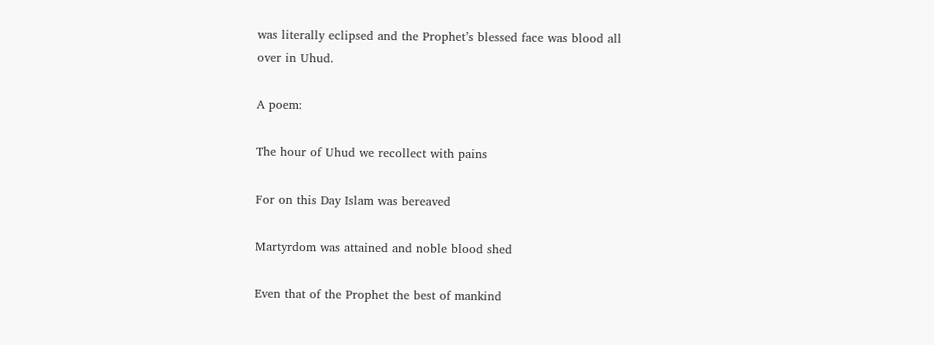was literally eclipsed and the Prophet’s blessed face was blood all over in Uhud.

A poem:

The hour of Uhud we recollect with pains

For on this Day Islam was bereaved

Martyrdom was attained and noble blood shed

Even that of the Prophet the best of mankind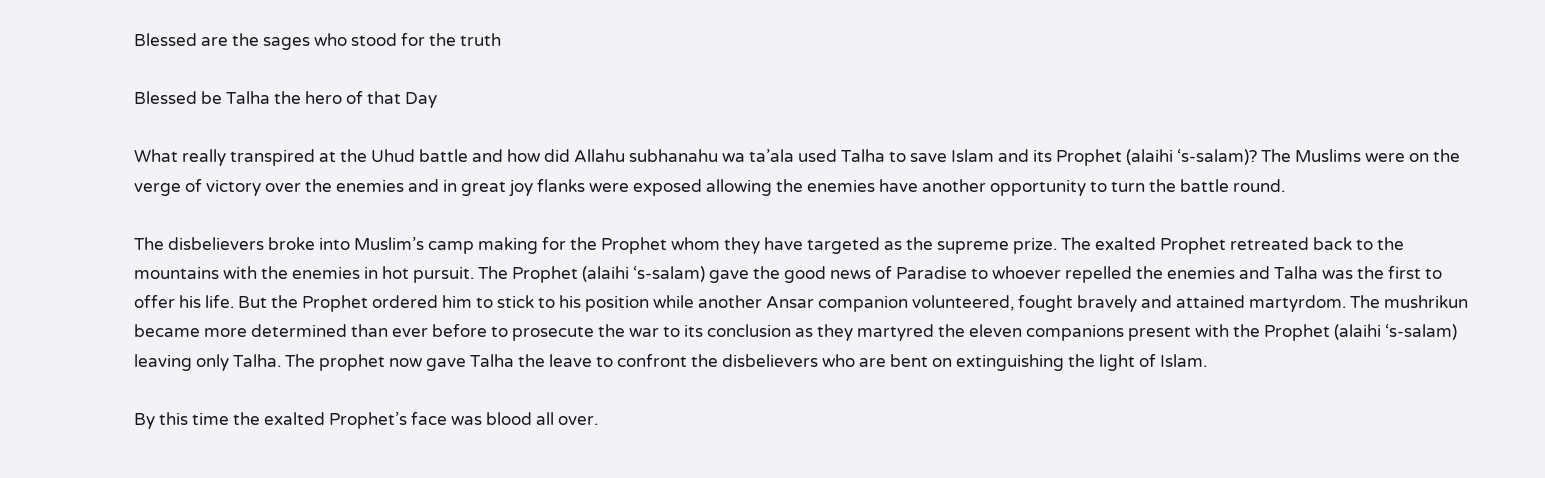Blessed are the sages who stood for the truth

Blessed be Talha the hero of that Day

What really transpired at the Uhud battle and how did Allahu subhanahu wa ta’ala used Talha to save Islam and its Prophet (alaihi ‘s-salam)? The Muslims were on the verge of victory over the enemies and in great joy flanks were exposed allowing the enemies have another opportunity to turn the battle round.

The disbelievers broke into Muslim’s camp making for the Prophet whom they have targeted as the supreme prize. The exalted Prophet retreated back to the mountains with the enemies in hot pursuit. The Prophet (alaihi ‘s-salam) gave the good news of Paradise to whoever repelled the enemies and Talha was the first to offer his life. But the Prophet ordered him to stick to his position while another Ansar companion volunteered, fought bravely and attained martyrdom. The mushrikun became more determined than ever before to prosecute the war to its conclusion as they martyred the eleven companions present with the Prophet (alaihi ‘s-salam) leaving only Talha. The prophet now gave Talha the leave to confront the disbelievers who are bent on extinguishing the light of Islam.

By this time the exalted Prophet’s face was blood all over.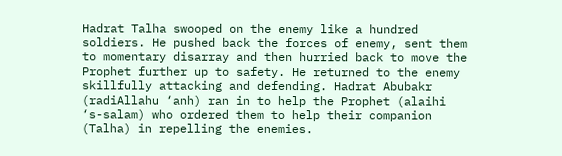Hadrat Talha swooped on the enemy like a hundred soldiers. He pushed back the forces of enemy, sent them to momentary disarray and then hurried back to move the Prophet further up to safety. He returned to the enemy skillfully attacking and defending. Hadrat Abubakr (radiAllahu ‘anh) ran in to help the Prophet (alaihi ‘s-salam) who ordered them to help their companion (Talha) in repelling the enemies.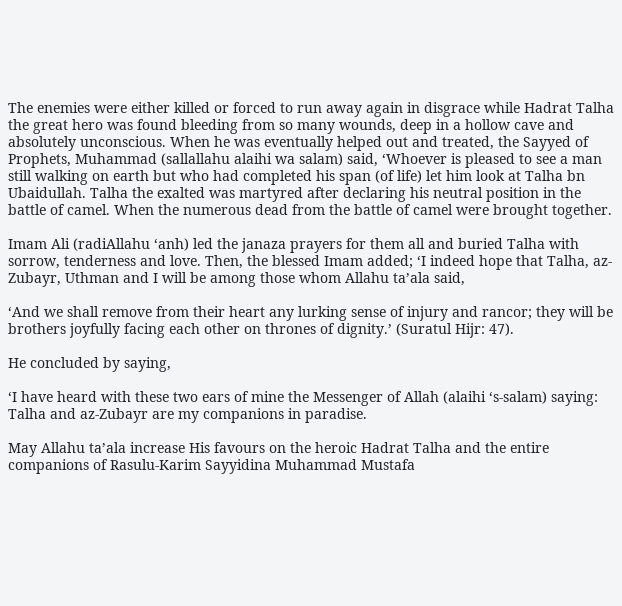The enemies were either killed or forced to run away again in disgrace while Hadrat Talha the great hero was found bleeding from so many wounds, deep in a hollow cave and absolutely unconscious. When he was eventually helped out and treated, the Sayyed of Prophets, Muhammad (sallallahu alaihi wa salam) said, ‘Whoever is pleased to see a man still walking on earth but who had completed his span (of life) let him look at Talha bn Ubaidullah. Talha the exalted was martyred after declaring his neutral position in the battle of camel. When the numerous dead from the battle of camel were brought together.

Imam Ali (radiAllahu ‘anh) led the janaza prayers for them all and buried Talha with sorrow, tenderness and love. Then, the blessed Imam added; ‘I indeed hope that Talha, az-Zubayr, Uthman and I will be among those whom Allahu ta’ala said,

‘And we shall remove from their heart any lurking sense of injury and rancor; they will be brothers joyfully facing each other on thrones of dignity.’ (Suratul Hijr: 47).

He concluded by saying,

‘I have heard with these two ears of mine the Messenger of Allah (alaihi ‘s-salam) saying: Talha and az-Zubayr are my companions in paradise.

May Allahu ta’ala increase His favours on the heroic Hadrat Talha and the entire companions of Rasulu-Karim Sayyidina Muhammad Mustafa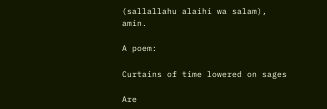(sallallahu alaihi wa salam), amin.

A poem:

Curtains of time lowered on sages

Are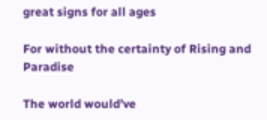great signs for all ages

For without the certainty of Rising and Paradise

The world would’ve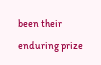been their enduring prize